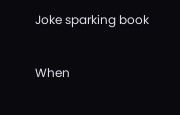Joke sparking book

When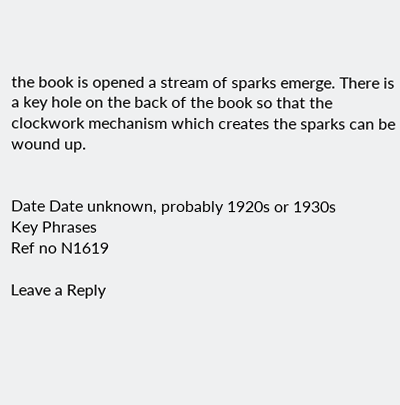the book is opened a stream of sparks emerge. There is a key hole on the back of the book so that the clockwork mechanism which creates the sparks can be wound up.


Date Date unknown, probably 1920s or 1930s
Key Phrases
Ref no N1619

Leave a Reply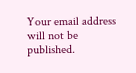Your email address will not be published.